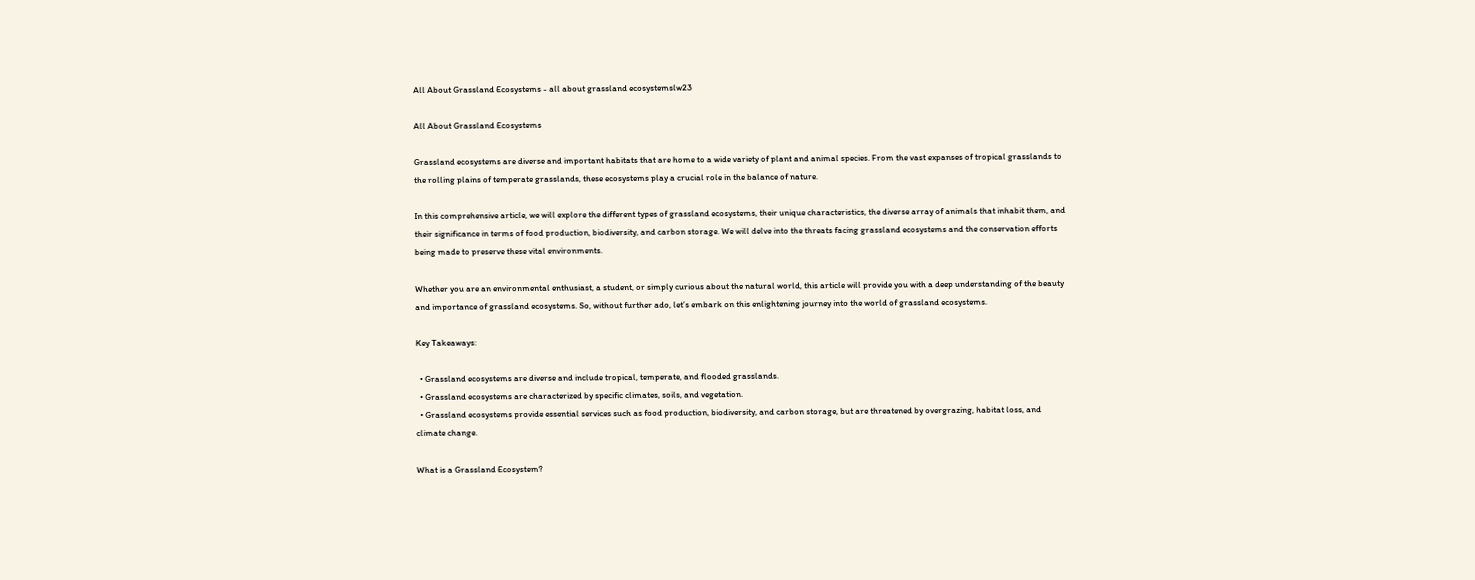All About Grassland Ecosystems - all about grassland ecosystemslw23

All About Grassland Ecosystems

Grassland ecosystems are diverse and important habitats that are home to a wide variety of plant and animal species. From the vast expanses of tropical grasslands to the rolling plains of temperate grasslands, these ecosystems play a crucial role in the balance of nature.

In this comprehensive article, we will explore the different types of grassland ecosystems, their unique characteristics, the diverse array of animals that inhabit them, and their significance in terms of food production, biodiversity, and carbon storage. We will delve into the threats facing grassland ecosystems and the conservation efforts being made to preserve these vital environments.

Whether you are an environmental enthusiast, a student, or simply curious about the natural world, this article will provide you with a deep understanding of the beauty and importance of grassland ecosystems. So, without further ado, let’s embark on this enlightening journey into the world of grassland ecosystems.

Key Takeaways:

  • Grassland ecosystems are diverse and include tropical, temperate, and flooded grasslands.
  • Grassland ecosystems are characterized by specific climates, soils, and vegetation.
  • Grassland ecosystems provide essential services such as food production, biodiversity, and carbon storage, but are threatened by overgrazing, habitat loss, and climate change.

What is a Grassland Ecosystem?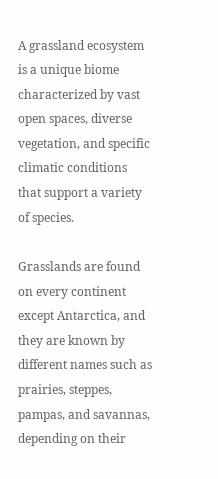A grassland ecosystem is a unique biome characterized by vast open spaces, diverse vegetation, and specific climatic conditions that support a variety of species.

Grasslands are found on every continent except Antarctica, and they are known by different names such as prairies, steppes, pampas, and savannas, depending on their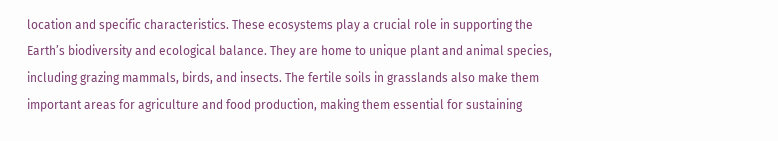location and specific characteristics. These ecosystems play a crucial role in supporting the Earth’s biodiversity and ecological balance. They are home to unique plant and animal species, including grazing mammals, birds, and insects. The fertile soils in grasslands also make them important areas for agriculture and food production, making them essential for sustaining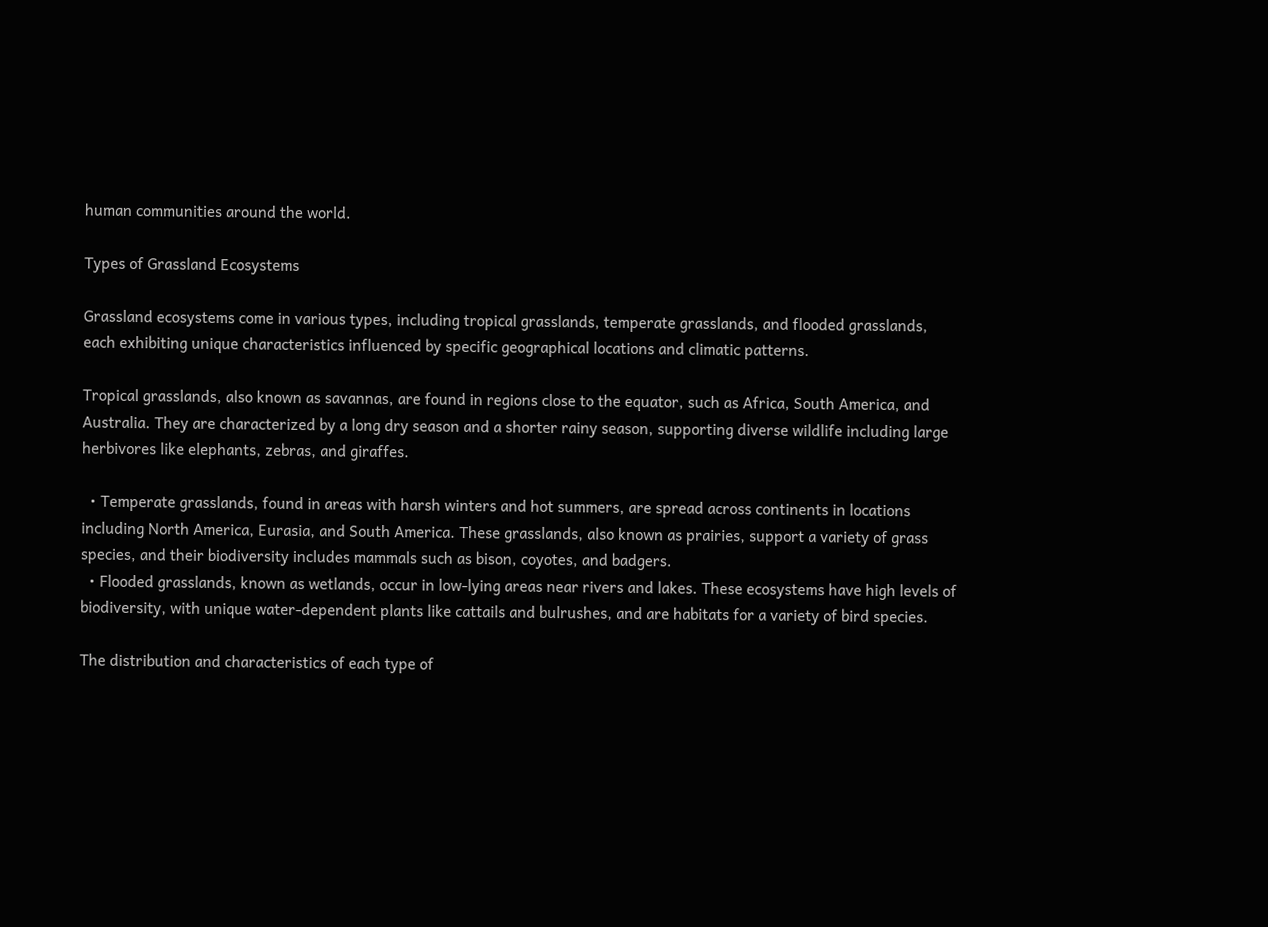human communities around the world.

Types of Grassland Ecosystems

Grassland ecosystems come in various types, including tropical grasslands, temperate grasslands, and flooded grasslands, each exhibiting unique characteristics influenced by specific geographical locations and climatic patterns.

Tropical grasslands, also known as savannas, are found in regions close to the equator, such as Africa, South America, and Australia. They are characterized by a long dry season and a shorter rainy season, supporting diverse wildlife including large herbivores like elephants, zebras, and giraffes.

  • Temperate grasslands, found in areas with harsh winters and hot summers, are spread across continents in locations including North America, Eurasia, and South America. These grasslands, also known as prairies, support a variety of grass species, and their biodiversity includes mammals such as bison, coyotes, and badgers.
  • Flooded grasslands, known as wetlands, occur in low-lying areas near rivers and lakes. These ecosystems have high levels of biodiversity, with unique water-dependent plants like cattails and bulrushes, and are habitats for a variety of bird species.

The distribution and characteristics of each type of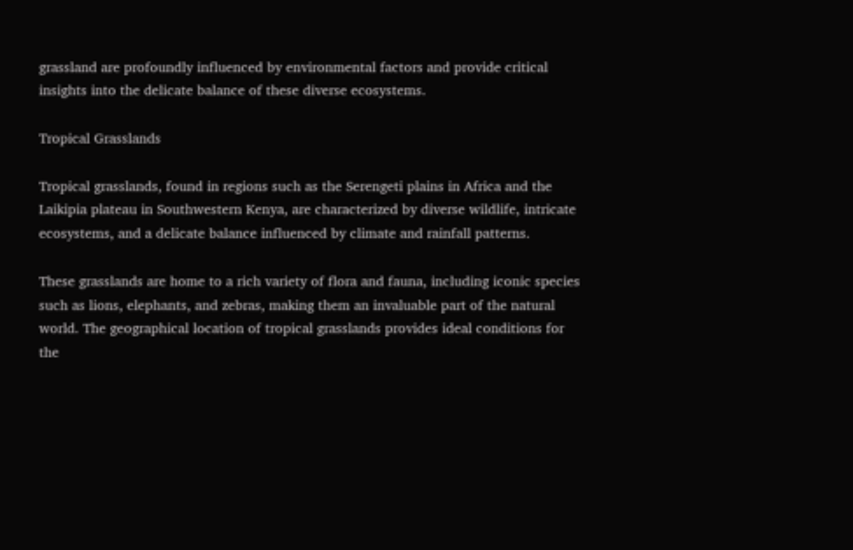grassland are profoundly influenced by environmental factors and provide critical insights into the delicate balance of these diverse ecosystems.

Tropical Grasslands

Tropical grasslands, found in regions such as the Serengeti plains in Africa and the Laikipia plateau in Southwestern Kenya, are characterized by diverse wildlife, intricate ecosystems, and a delicate balance influenced by climate and rainfall patterns.

These grasslands are home to a rich variety of flora and fauna, including iconic species such as lions, elephants, and zebras, making them an invaluable part of the natural world. The geographical location of tropical grasslands provides ideal conditions for the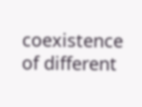coexistence of different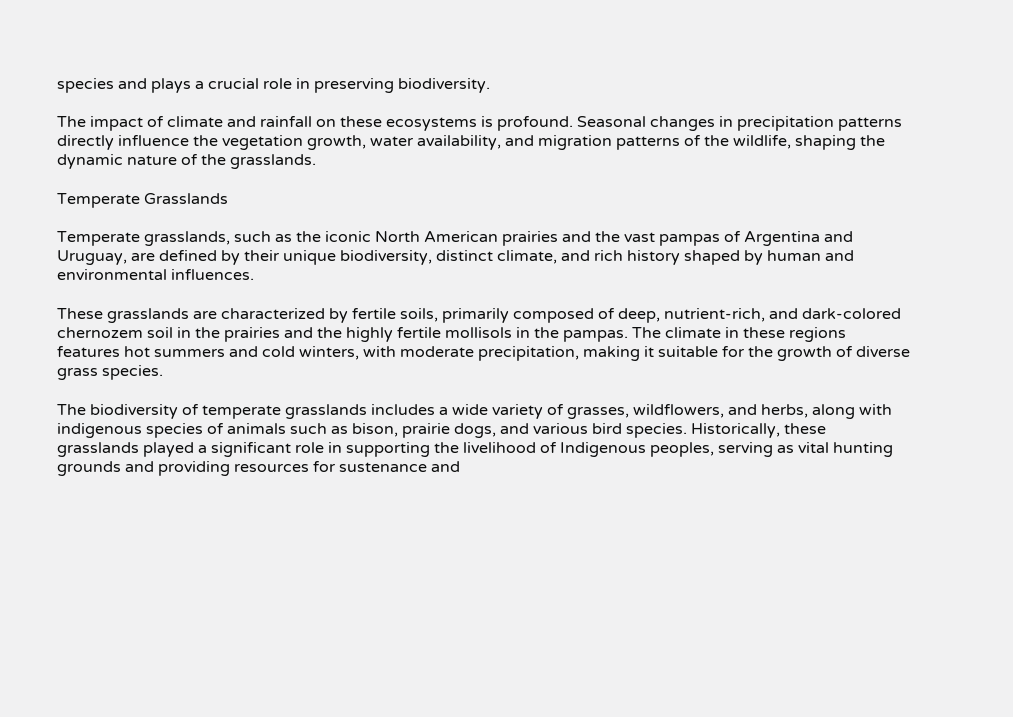species and plays a crucial role in preserving biodiversity.

The impact of climate and rainfall on these ecosystems is profound. Seasonal changes in precipitation patterns directly influence the vegetation growth, water availability, and migration patterns of the wildlife, shaping the dynamic nature of the grasslands.

Temperate Grasslands

Temperate grasslands, such as the iconic North American prairies and the vast pampas of Argentina and Uruguay, are defined by their unique biodiversity, distinct climate, and rich history shaped by human and environmental influences.

These grasslands are characterized by fertile soils, primarily composed of deep, nutrient-rich, and dark-colored chernozem soil in the prairies and the highly fertile mollisols in the pampas. The climate in these regions features hot summers and cold winters, with moderate precipitation, making it suitable for the growth of diverse grass species.

The biodiversity of temperate grasslands includes a wide variety of grasses, wildflowers, and herbs, along with indigenous species of animals such as bison, prairie dogs, and various bird species. Historically, these grasslands played a significant role in supporting the livelihood of Indigenous peoples, serving as vital hunting grounds and providing resources for sustenance and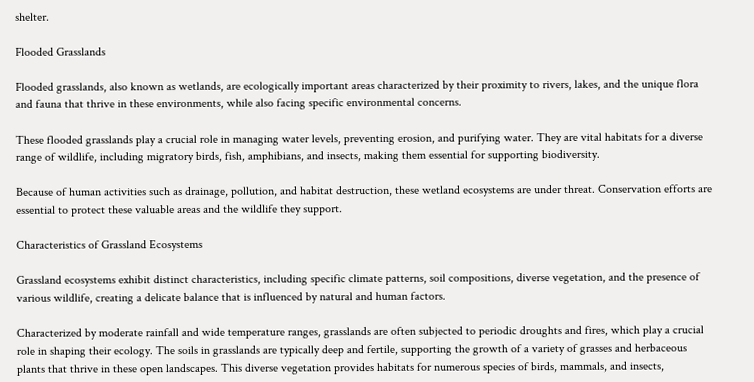shelter.

Flooded Grasslands

Flooded grasslands, also known as wetlands, are ecologically important areas characterized by their proximity to rivers, lakes, and the unique flora and fauna that thrive in these environments, while also facing specific environmental concerns.

These flooded grasslands play a crucial role in managing water levels, preventing erosion, and purifying water. They are vital habitats for a diverse range of wildlife, including migratory birds, fish, amphibians, and insects, making them essential for supporting biodiversity.

Because of human activities such as drainage, pollution, and habitat destruction, these wetland ecosystems are under threat. Conservation efforts are essential to protect these valuable areas and the wildlife they support.

Characteristics of Grassland Ecosystems

Grassland ecosystems exhibit distinct characteristics, including specific climate patterns, soil compositions, diverse vegetation, and the presence of various wildlife, creating a delicate balance that is influenced by natural and human factors.

Characterized by moderate rainfall and wide temperature ranges, grasslands are often subjected to periodic droughts and fires, which play a crucial role in shaping their ecology. The soils in grasslands are typically deep and fertile, supporting the growth of a variety of grasses and herbaceous plants that thrive in these open landscapes. This diverse vegetation provides habitats for numerous species of birds, mammals, and insects,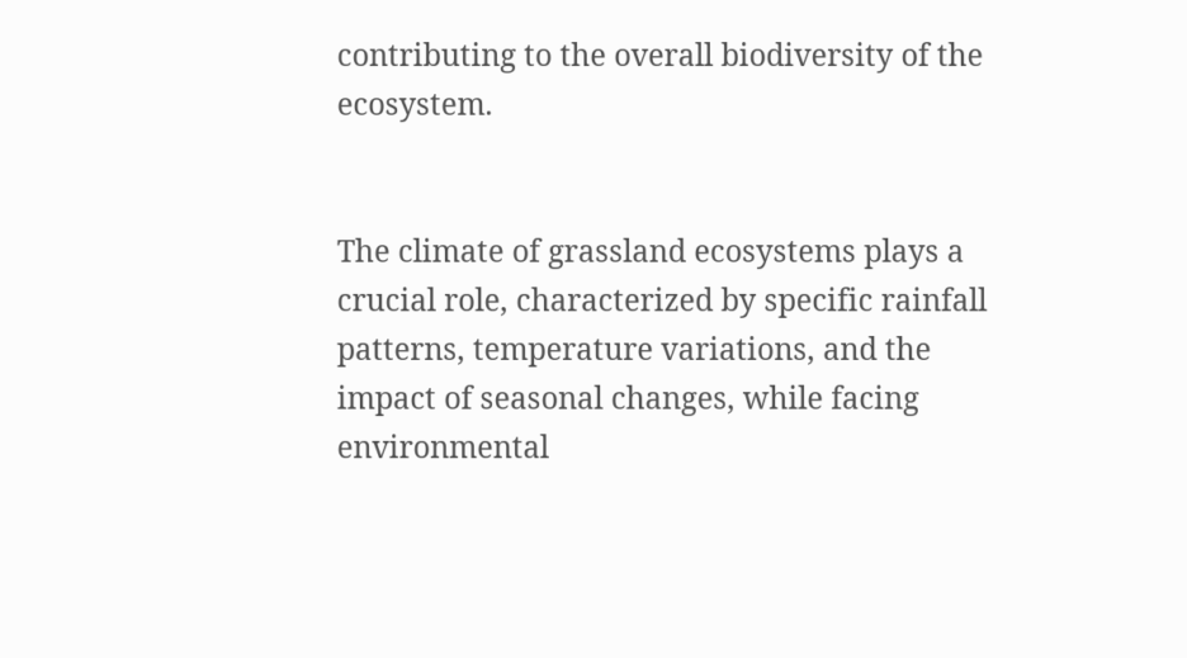contributing to the overall biodiversity of the ecosystem.


The climate of grassland ecosystems plays a crucial role, characterized by specific rainfall patterns, temperature variations, and the impact of seasonal changes, while facing environmental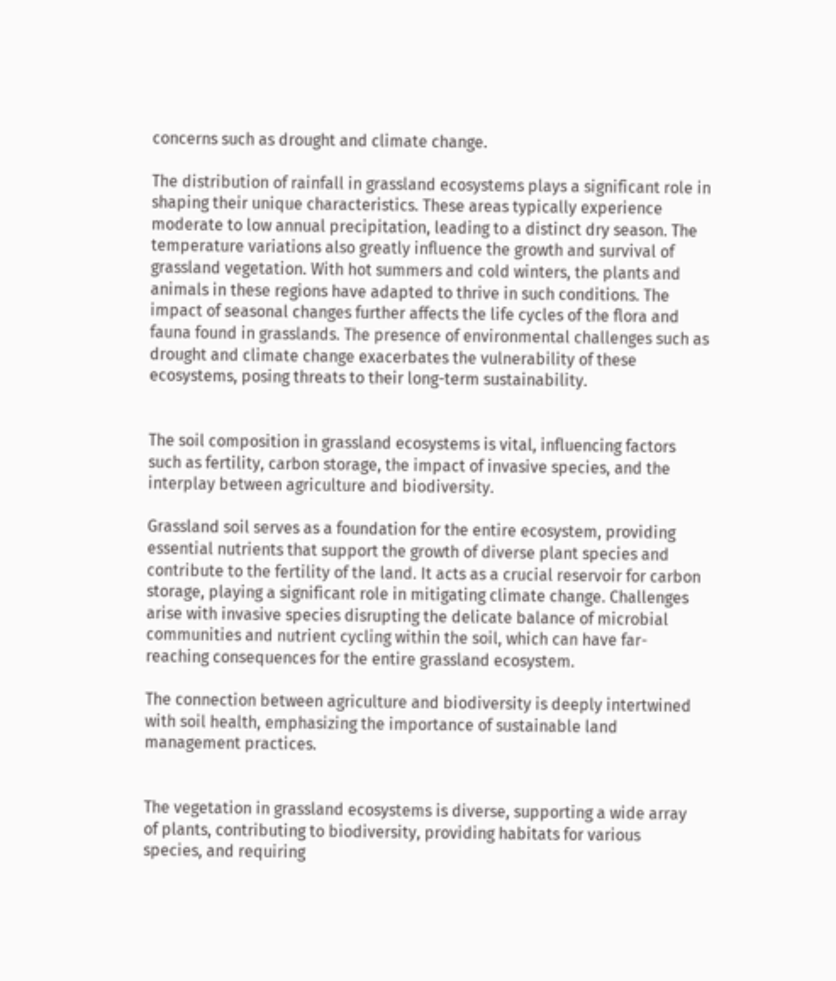concerns such as drought and climate change.

The distribution of rainfall in grassland ecosystems plays a significant role in shaping their unique characteristics. These areas typically experience moderate to low annual precipitation, leading to a distinct dry season. The temperature variations also greatly influence the growth and survival of grassland vegetation. With hot summers and cold winters, the plants and animals in these regions have adapted to thrive in such conditions. The impact of seasonal changes further affects the life cycles of the flora and fauna found in grasslands. The presence of environmental challenges such as drought and climate change exacerbates the vulnerability of these ecosystems, posing threats to their long-term sustainability.


The soil composition in grassland ecosystems is vital, influencing factors such as fertility, carbon storage, the impact of invasive species, and the interplay between agriculture and biodiversity.

Grassland soil serves as a foundation for the entire ecosystem, providing essential nutrients that support the growth of diverse plant species and contribute to the fertility of the land. It acts as a crucial reservoir for carbon storage, playing a significant role in mitigating climate change. Challenges arise with invasive species disrupting the delicate balance of microbial communities and nutrient cycling within the soil, which can have far-reaching consequences for the entire grassland ecosystem.

The connection between agriculture and biodiversity is deeply intertwined with soil health, emphasizing the importance of sustainable land management practices.


The vegetation in grassland ecosystems is diverse, supporting a wide array of plants, contributing to biodiversity, providing habitats for various species, and requiring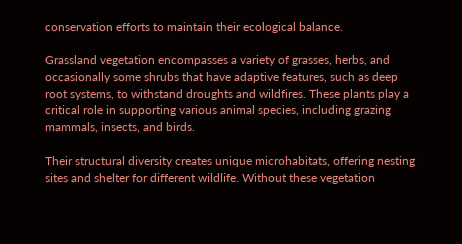conservation efforts to maintain their ecological balance.

Grassland vegetation encompasses a variety of grasses, herbs, and occasionally some shrubs that have adaptive features, such as deep root systems, to withstand droughts and wildfires. These plants play a critical role in supporting various animal species, including grazing mammals, insects, and birds.

Their structural diversity creates unique microhabitats, offering nesting sites and shelter for different wildlife. Without these vegetation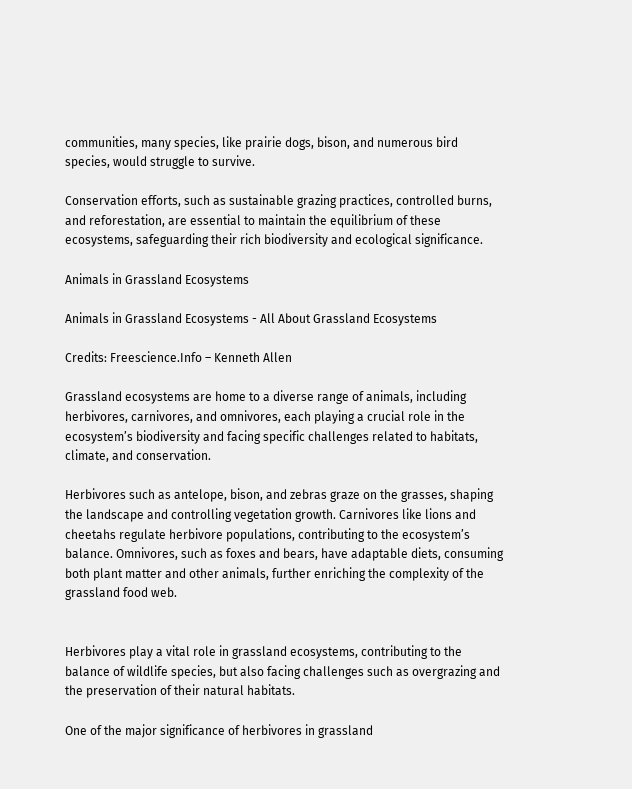communities, many species, like prairie dogs, bison, and numerous bird species, would struggle to survive.

Conservation efforts, such as sustainable grazing practices, controlled burns, and reforestation, are essential to maintain the equilibrium of these ecosystems, safeguarding their rich biodiversity and ecological significance.

Animals in Grassland Ecosystems

Animals in Grassland Ecosystems - All About Grassland Ecosystems

Credits: Freescience.Info – Kenneth Allen

Grassland ecosystems are home to a diverse range of animals, including herbivores, carnivores, and omnivores, each playing a crucial role in the ecosystem’s biodiversity and facing specific challenges related to habitats, climate, and conservation.

Herbivores such as antelope, bison, and zebras graze on the grasses, shaping the landscape and controlling vegetation growth. Carnivores like lions and cheetahs regulate herbivore populations, contributing to the ecosystem’s balance. Omnivores, such as foxes and bears, have adaptable diets, consuming both plant matter and other animals, further enriching the complexity of the grassland food web.


Herbivores play a vital role in grassland ecosystems, contributing to the balance of wildlife species, but also facing challenges such as overgrazing and the preservation of their natural habitats.

One of the major significance of herbivores in grassland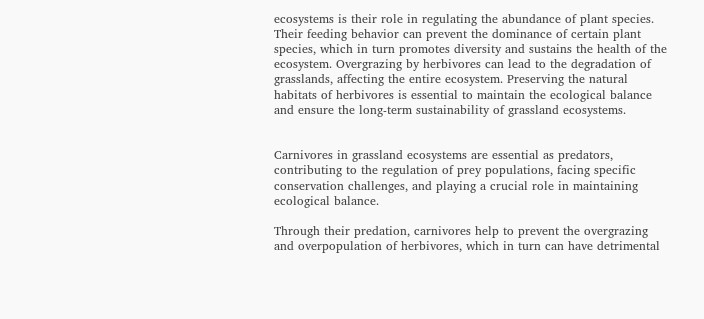ecosystems is their role in regulating the abundance of plant species. Their feeding behavior can prevent the dominance of certain plant species, which in turn promotes diversity and sustains the health of the ecosystem. Overgrazing by herbivores can lead to the degradation of grasslands, affecting the entire ecosystem. Preserving the natural habitats of herbivores is essential to maintain the ecological balance and ensure the long-term sustainability of grassland ecosystems.


Carnivores in grassland ecosystems are essential as predators, contributing to the regulation of prey populations, facing specific conservation challenges, and playing a crucial role in maintaining ecological balance.

Through their predation, carnivores help to prevent the overgrazing and overpopulation of herbivores, which in turn can have detrimental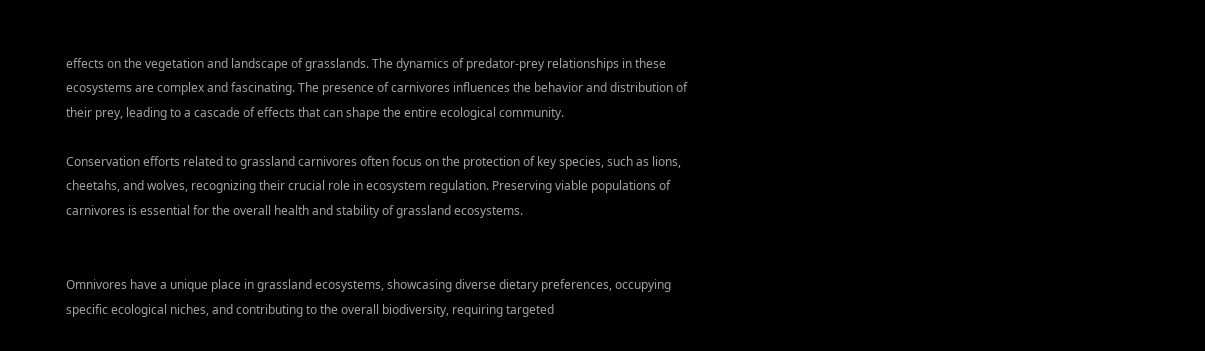effects on the vegetation and landscape of grasslands. The dynamics of predator-prey relationships in these ecosystems are complex and fascinating. The presence of carnivores influences the behavior and distribution of their prey, leading to a cascade of effects that can shape the entire ecological community.

Conservation efforts related to grassland carnivores often focus on the protection of key species, such as lions, cheetahs, and wolves, recognizing their crucial role in ecosystem regulation. Preserving viable populations of carnivores is essential for the overall health and stability of grassland ecosystems.


Omnivores have a unique place in grassland ecosystems, showcasing diverse dietary preferences, occupying specific ecological niches, and contributing to the overall biodiversity, requiring targeted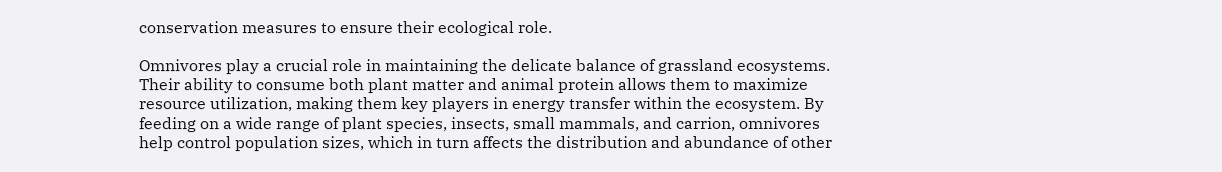conservation measures to ensure their ecological role.

Omnivores play a crucial role in maintaining the delicate balance of grassland ecosystems. Their ability to consume both plant matter and animal protein allows them to maximize resource utilization, making them key players in energy transfer within the ecosystem. By feeding on a wide range of plant species, insects, small mammals, and carrion, omnivores help control population sizes, which in turn affects the distribution and abundance of other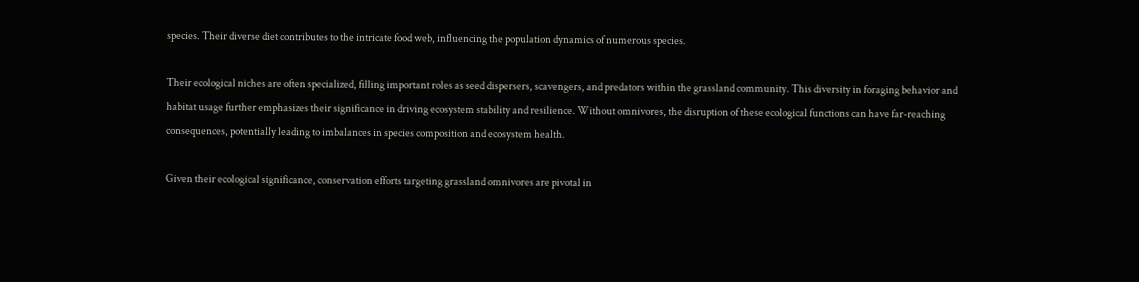species. Their diverse diet contributes to the intricate food web, influencing the population dynamics of numerous species.

Their ecological niches are often specialized, filling important roles as seed dispersers, scavengers, and predators within the grassland community. This diversity in foraging behavior and habitat usage further emphasizes their significance in driving ecosystem stability and resilience. Without omnivores, the disruption of these ecological functions can have far-reaching consequences, potentially leading to imbalances in species composition and ecosystem health.

Given their ecological significance, conservation efforts targeting grassland omnivores are pivotal in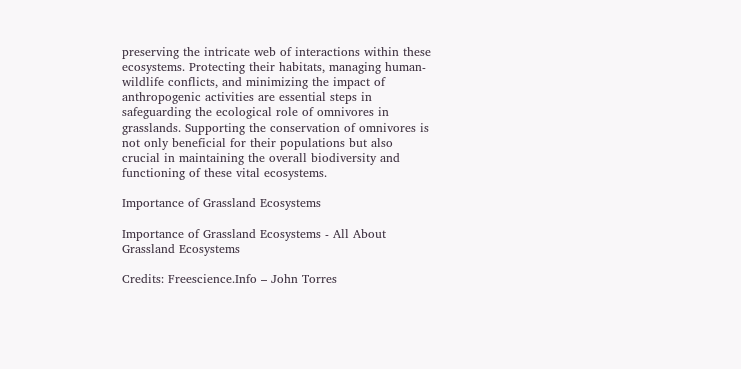preserving the intricate web of interactions within these ecosystems. Protecting their habitats, managing human-wildlife conflicts, and minimizing the impact of anthropogenic activities are essential steps in safeguarding the ecological role of omnivores in grasslands. Supporting the conservation of omnivores is not only beneficial for their populations but also crucial in maintaining the overall biodiversity and functioning of these vital ecosystems.

Importance of Grassland Ecosystems

Importance of Grassland Ecosystems - All About Grassland Ecosystems

Credits: Freescience.Info – John Torres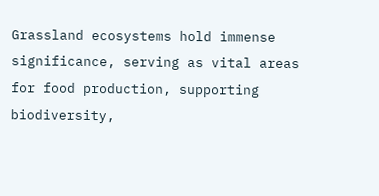Grassland ecosystems hold immense significance, serving as vital areas for food production, supporting biodiversity,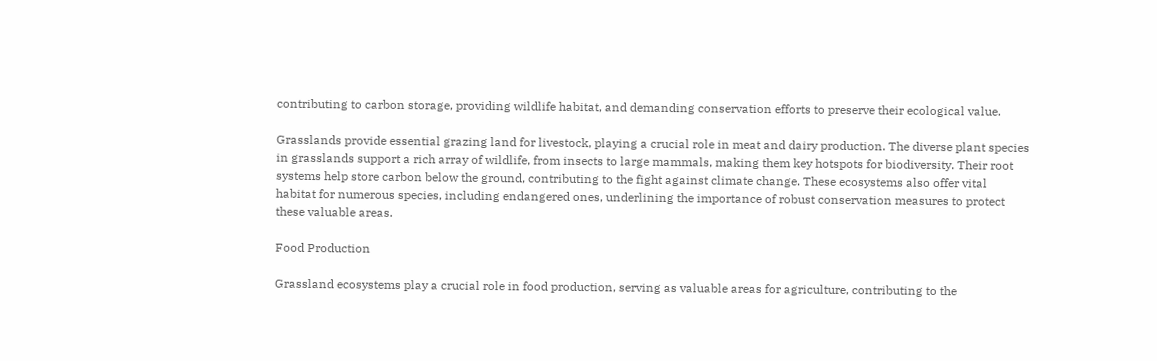contributing to carbon storage, providing wildlife habitat, and demanding conservation efforts to preserve their ecological value.

Grasslands provide essential grazing land for livestock, playing a crucial role in meat and dairy production. The diverse plant species in grasslands support a rich array of wildlife, from insects to large mammals, making them key hotspots for biodiversity. Their root systems help store carbon below the ground, contributing to the fight against climate change. These ecosystems also offer vital habitat for numerous species, including endangered ones, underlining the importance of robust conservation measures to protect these valuable areas.

Food Production

Grassland ecosystems play a crucial role in food production, serving as valuable areas for agriculture, contributing to the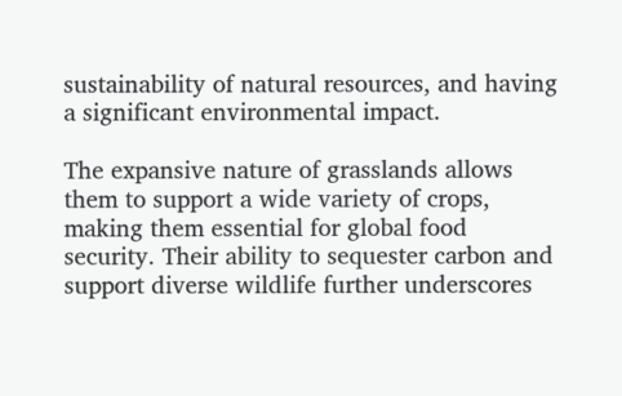sustainability of natural resources, and having a significant environmental impact.

The expansive nature of grasslands allows them to support a wide variety of crops, making them essential for global food security. Their ability to sequester carbon and support diverse wildlife further underscores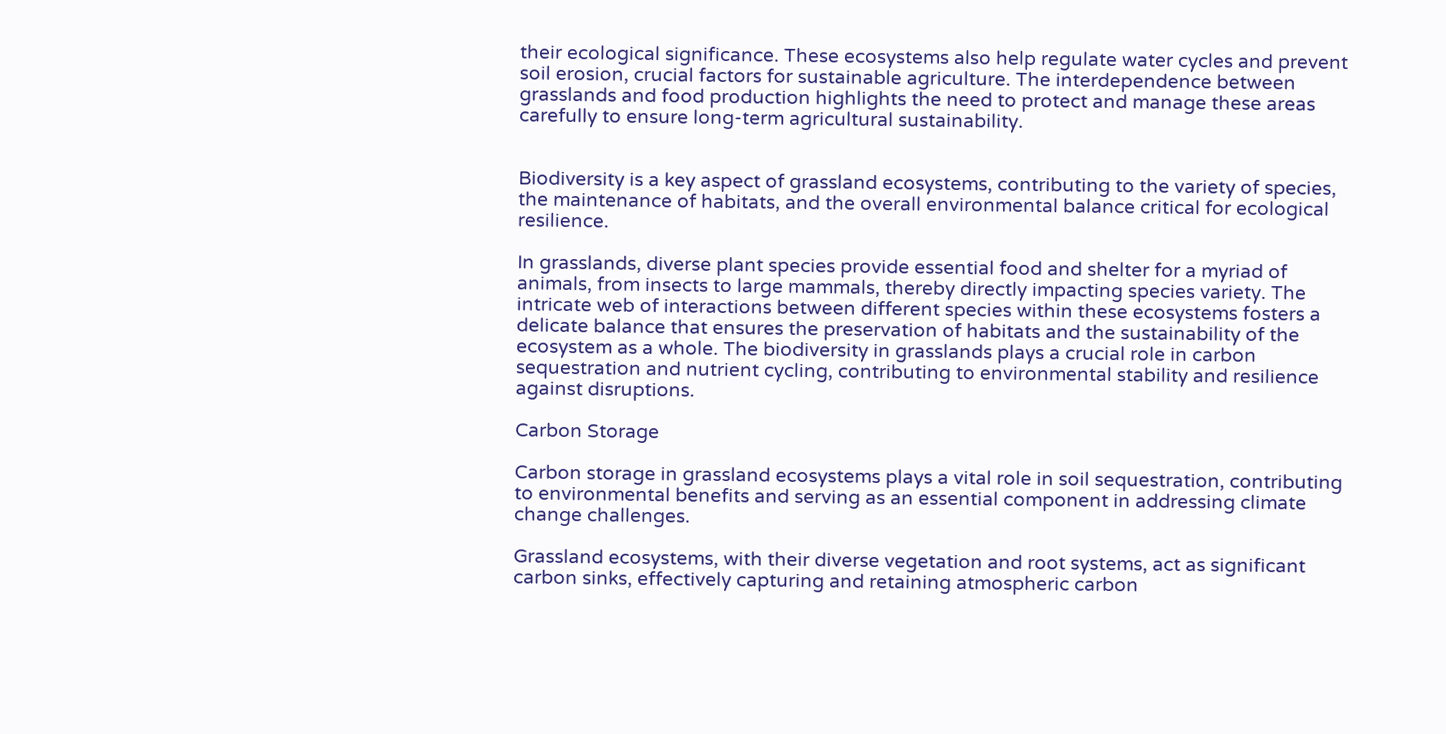their ecological significance. These ecosystems also help regulate water cycles and prevent soil erosion, crucial factors for sustainable agriculture. The interdependence between grasslands and food production highlights the need to protect and manage these areas carefully to ensure long-term agricultural sustainability.


Biodiversity is a key aspect of grassland ecosystems, contributing to the variety of species, the maintenance of habitats, and the overall environmental balance critical for ecological resilience.

In grasslands, diverse plant species provide essential food and shelter for a myriad of animals, from insects to large mammals, thereby directly impacting species variety. The intricate web of interactions between different species within these ecosystems fosters a delicate balance that ensures the preservation of habitats and the sustainability of the ecosystem as a whole. The biodiversity in grasslands plays a crucial role in carbon sequestration and nutrient cycling, contributing to environmental stability and resilience against disruptions.

Carbon Storage

Carbon storage in grassland ecosystems plays a vital role in soil sequestration, contributing to environmental benefits and serving as an essential component in addressing climate change challenges.

Grassland ecosystems, with their diverse vegetation and root systems, act as significant carbon sinks, effectively capturing and retaining atmospheric carbon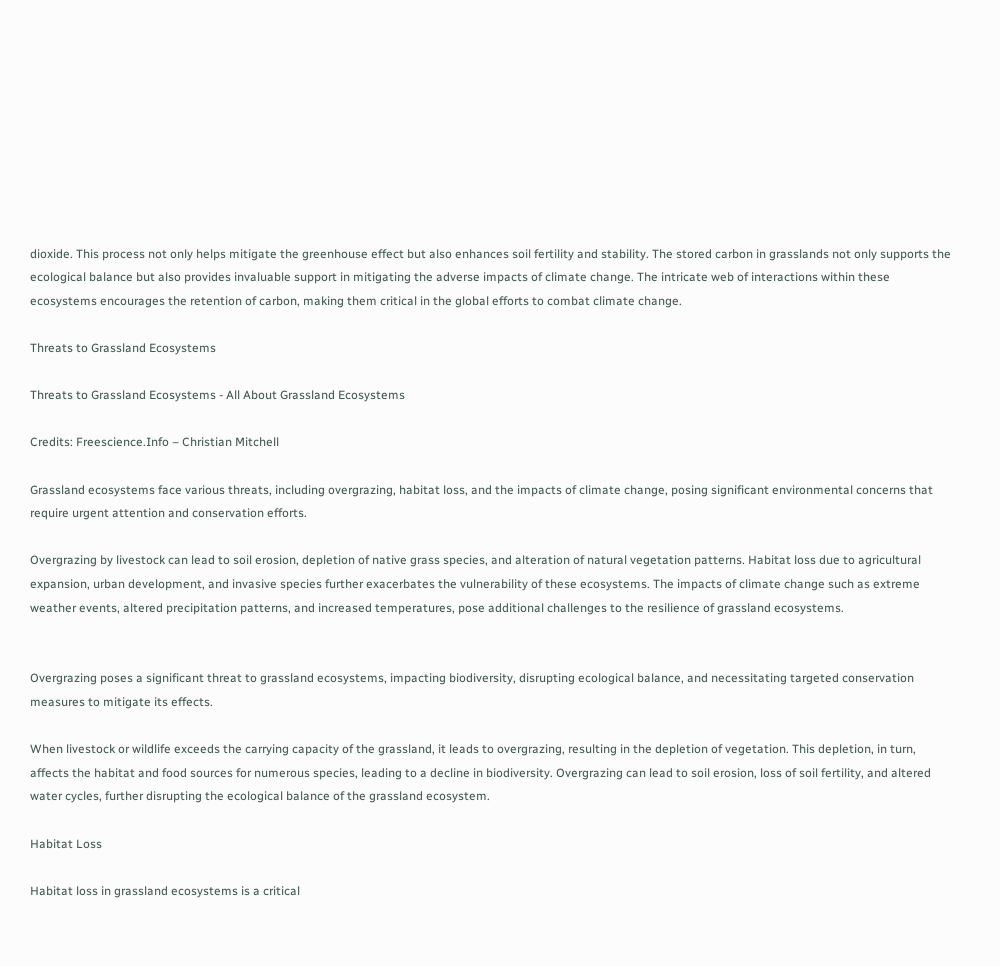dioxide. This process not only helps mitigate the greenhouse effect but also enhances soil fertility and stability. The stored carbon in grasslands not only supports the ecological balance but also provides invaluable support in mitigating the adverse impacts of climate change. The intricate web of interactions within these ecosystems encourages the retention of carbon, making them critical in the global efforts to combat climate change.

Threats to Grassland Ecosystems

Threats to Grassland Ecosystems - All About Grassland Ecosystems

Credits: Freescience.Info – Christian Mitchell

Grassland ecosystems face various threats, including overgrazing, habitat loss, and the impacts of climate change, posing significant environmental concerns that require urgent attention and conservation efforts.

Overgrazing by livestock can lead to soil erosion, depletion of native grass species, and alteration of natural vegetation patterns. Habitat loss due to agricultural expansion, urban development, and invasive species further exacerbates the vulnerability of these ecosystems. The impacts of climate change such as extreme weather events, altered precipitation patterns, and increased temperatures, pose additional challenges to the resilience of grassland ecosystems.


Overgrazing poses a significant threat to grassland ecosystems, impacting biodiversity, disrupting ecological balance, and necessitating targeted conservation measures to mitigate its effects.

When livestock or wildlife exceeds the carrying capacity of the grassland, it leads to overgrazing, resulting in the depletion of vegetation. This depletion, in turn, affects the habitat and food sources for numerous species, leading to a decline in biodiversity. Overgrazing can lead to soil erosion, loss of soil fertility, and altered water cycles, further disrupting the ecological balance of the grassland ecosystem.

Habitat Loss

Habitat loss in grassland ecosystems is a critical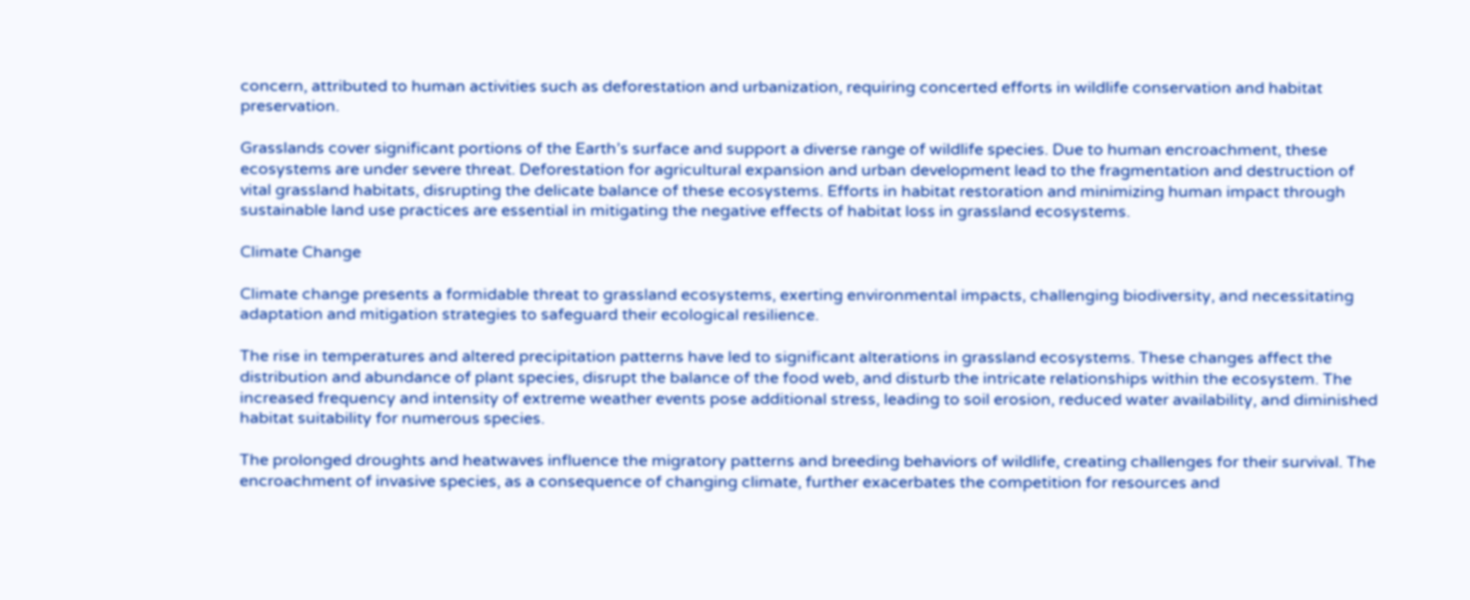concern, attributed to human activities such as deforestation and urbanization, requiring concerted efforts in wildlife conservation and habitat preservation.

Grasslands cover significant portions of the Earth’s surface and support a diverse range of wildlife species. Due to human encroachment, these ecosystems are under severe threat. Deforestation for agricultural expansion and urban development lead to the fragmentation and destruction of vital grassland habitats, disrupting the delicate balance of these ecosystems. Efforts in habitat restoration and minimizing human impact through sustainable land use practices are essential in mitigating the negative effects of habitat loss in grassland ecosystems.

Climate Change

Climate change presents a formidable threat to grassland ecosystems, exerting environmental impacts, challenging biodiversity, and necessitating adaptation and mitigation strategies to safeguard their ecological resilience.

The rise in temperatures and altered precipitation patterns have led to significant alterations in grassland ecosystems. These changes affect the distribution and abundance of plant species, disrupt the balance of the food web, and disturb the intricate relationships within the ecosystem. The increased frequency and intensity of extreme weather events pose additional stress, leading to soil erosion, reduced water availability, and diminished habitat suitability for numerous species.

The prolonged droughts and heatwaves influence the migratory patterns and breeding behaviors of wildlife, creating challenges for their survival. The encroachment of invasive species, as a consequence of changing climate, further exacerbates the competition for resources and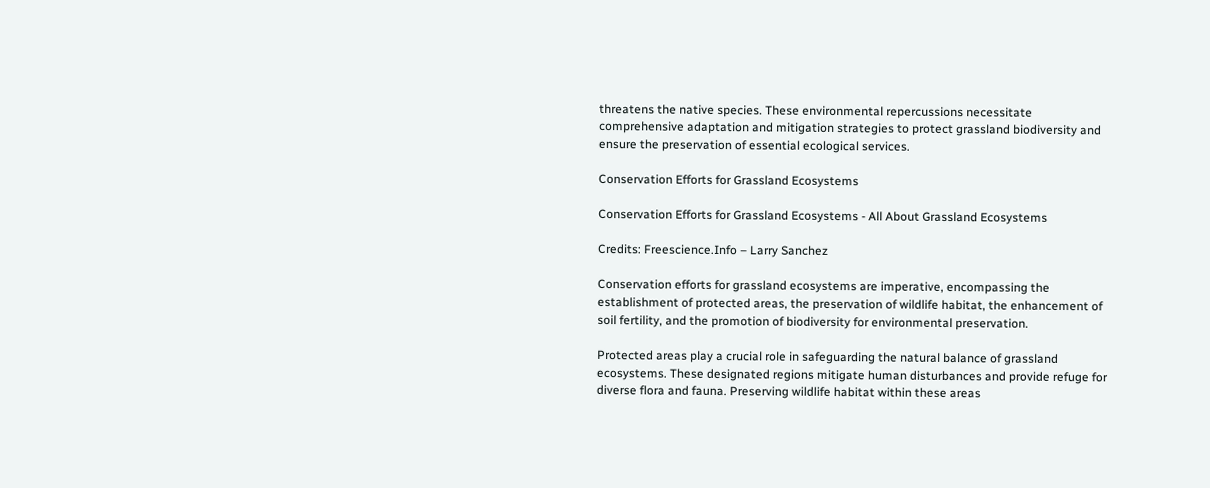threatens the native species. These environmental repercussions necessitate comprehensive adaptation and mitigation strategies to protect grassland biodiversity and ensure the preservation of essential ecological services.

Conservation Efforts for Grassland Ecosystems

Conservation Efforts for Grassland Ecosystems - All About Grassland Ecosystems

Credits: Freescience.Info – Larry Sanchez

Conservation efforts for grassland ecosystems are imperative, encompassing the establishment of protected areas, the preservation of wildlife habitat, the enhancement of soil fertility, and the promotion of biodiversity for environmental preservation.

Protected areas play a crucial role in safeguarding the natural balance of grassland ecosystems. These designated regions mitigate human disturbances and provide refuge for diverse flora and fauna. Preserving wildlife habitat within these areas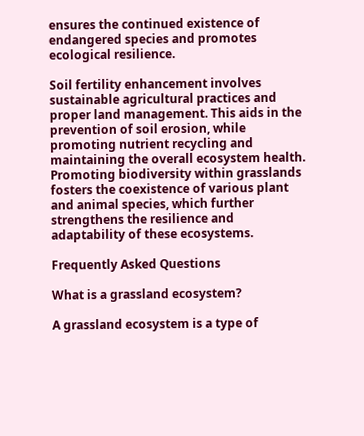ensures the continued existence of endangered species and promotes ecological resilience.

Soil fertility enhancement involves sustainable agricultural practices and proper land management. This aids in the prevention of soil erosion, while promoting nutrient recycling and maintaining the overall ecosystem health. Promoting biodiversity within grasslands fosters the coexistence of various plant and animal species, which further strengthens the resilience and adaptability of these ecosystems.

Frequently Asked Questions

What is a grassland ecosystem?

A grassland ecosystem is a type of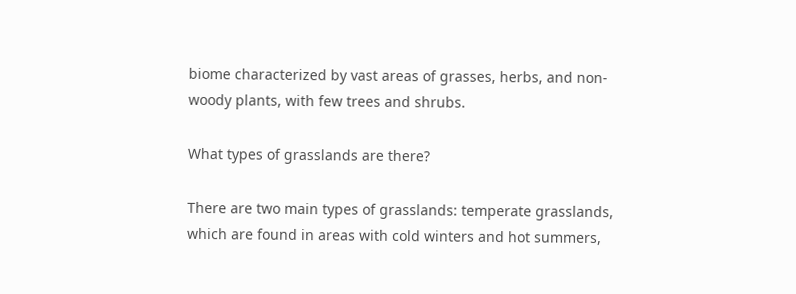biome characterized by vast areas of grasses, herbs, and non-woody plants, with few trees and shrubs.

What types of grasslands are there?

There are two main types of grasslands: temperate grasslands, which are found in areas with cold winters and hot summers,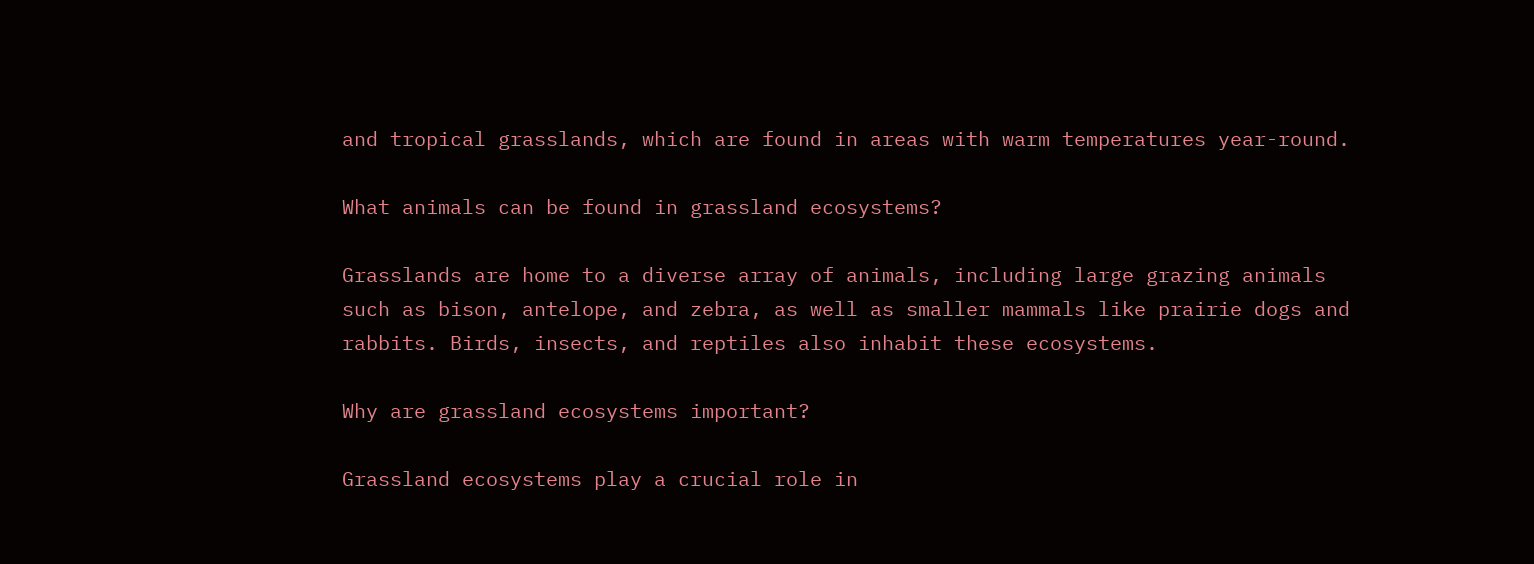and tropical grasslands, which are found in areas with warm temperatures year-round.

What animals can be found in grassland ecosystems?

Grasslands are home to a diverse array of animals, including large grazing animals such as bison, antelope, and zebra, as well as smaller mammals like prairie dogs and rabbits. Birds, insects, and reptiles also inhabit these ecosystems.

Why are grassland ecosystems important?

Grassland ecosystems play a crucial role in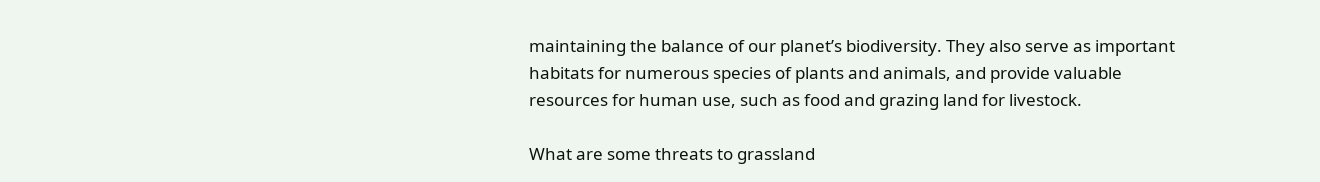maintaining the balance of our planet’s biodiversity. They also serve as important habitats for numerous species of plants and animals, and provide valuable resources for human use, such as food and grazing land for livestock.

What are some threats to grassland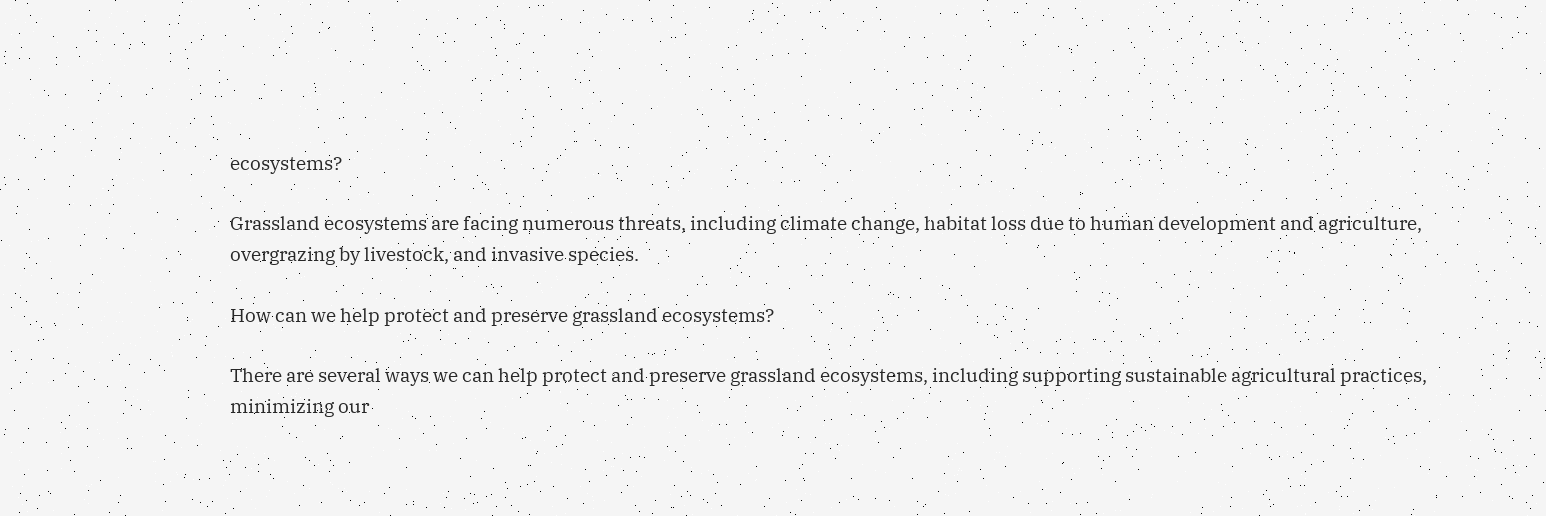ecosystems?

Grassland ecosystems are facing numerous threats, including climate change, habitat loss due to human development and agriculture, overgrazing by livestock, and invasive species.

How can we help protect and preserve grassland ecosystems?

There are several ways we can help protect and preserve grassland ecosystems, including supporting sustainable agricultural practices, minimizing our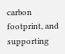carbon footprint, and supporting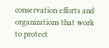conservation efforts and organizations that work to protect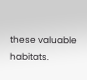these valuable habitats.